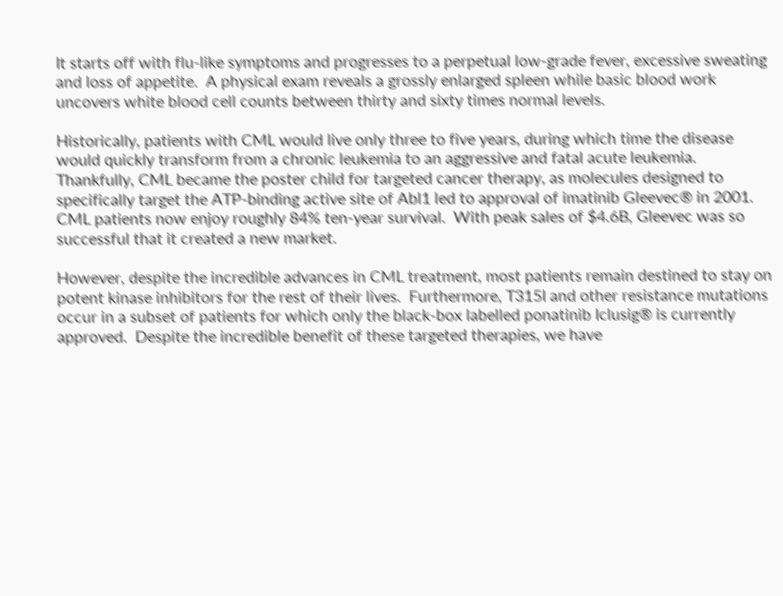It starts off with flu-like symptoms and progresses to a perpetual low-grade fever, excessive sweating and loss of appetite.  A physical exam reveals a grossly enlarged spleen while basic blood work uncovers white blood cell counts between thirty and sixty times normal levels.

Historically, patients with CML would live only three to five years, during which time the disease would quickly transform from a chronic leukemia to an aggressive and fatal acute leukemia.  Thankfully, CML became the poster child for targeted cancer therapy, as molecules designed to specifically target the ATP-binding active site of Abl1 led to approval of imatinib Gleevec® in 2001.  CML patients now enjoy roughly 84% ten-year survival.  With peak sales of $4.6B, Gleevec was so successful that it created a new market.

However, despite the incredible advances in CML treatment, most patients remain destined to stay on potent kinase inhibitors for the rest of their lives.  Furthermore, T315I and other resistance mutations occur in a subset of patients for which only the black-box labelled ponatinib Iclusig® is currently approved.  Despite the incredible benefit of these targeted therapies, we have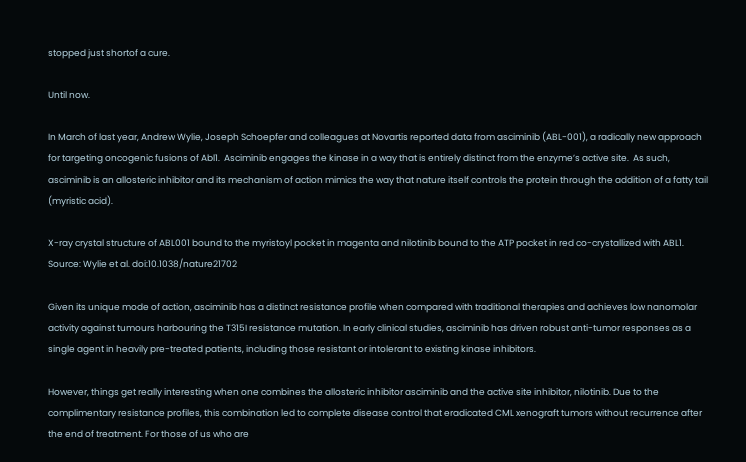stopped just shortof a cure.

Until now.

In March of last year, Andrew Wylie, Joseph Schoepfer and colleagues at Novartis reported data from asciminib (ABL-001), a radically new approach for targeting oncogenic fusions of Abl1.  Asciminib engages the kinase in a way that is entirely distinct from the enzyme’s active site.  As such, asciminib is an allosteric inhibitor and its mechanism of action mimics the way that nature itself controls the protein through the addition of a fatty tail (myristic acid).

X-ray crystal structure of ABL001 bound to the myristoyl pocket in magenta and nilotinib bound to the ATP pocket in red co-crystallized with ABL1. Source: Wylie et al. doi:10.1038/nature21702

Given its unique mode of action, asciminib has a distinct resistance profile when compared with traditional therapies and achieves low nanomolar activity against tumours harbouring the T315I resistance mutation. In early clinical studies, asciminib has driven robust anti-tumor responses as a single agent in heavily pre-treated patients, including those resistant or intolerant to existing kinase inhibitors.

However, things get really interesting when one combines the allosteric inhibitor asciminib and the active site inhibitor, nilotinib. Due to the complimentary resistance profiles, this combination led to complete disease control that eradicated CML xenograft tumors without recurrence after the end of treatment. For those of us who are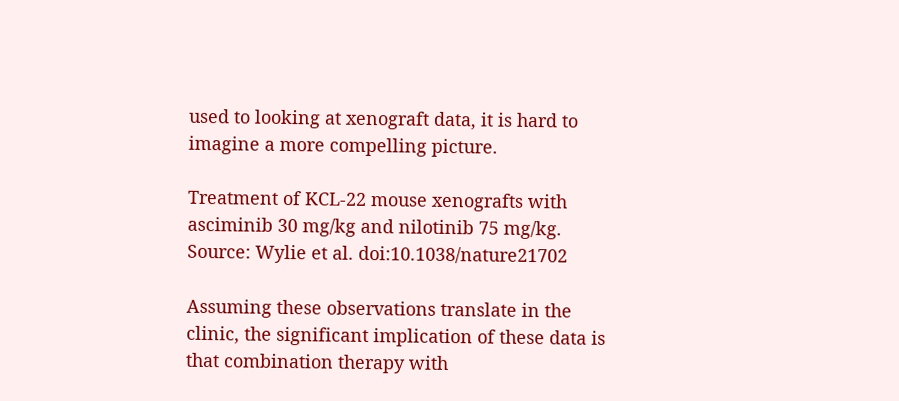used to looking at xenograft data, it is hard to imagine a more compelling picture.

Treatment of KCL-22 mouse xenografts with asciminib 30 mg/kg and nilotinib 75 mg/kg. Source: Wylie et al. doi:10.1038/nature21702

Assuming these observations translate in the clinic, the significant implication of these data is that combination therapy with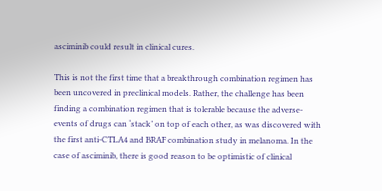asciminib could result in clinical cures.

This is not the first time that a breakthrough combination regimen has been uncovered in preclinical models. Rather, the challenge has been finding a combination regimen that is tolerable because the adverse-events of drugs can ‘stack’ on top of each other, as was discovered with the first anti-CTLA4 and BRAF combination study in melanoma. In the case of asciminib, there is good reason to be optimistic of clinical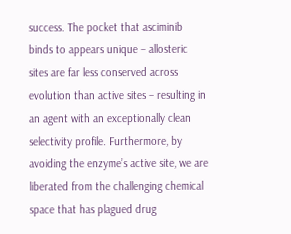success. The pocket that asciminib binds to appears unique – allosteric sites are far less conserved across evolution than active sites – resulting in an agent with an exceptionally clean selectivity profile. Furthermore, by avoiding the enzyme’s active site, we are liberated from the challenging chemical space that has plagued drug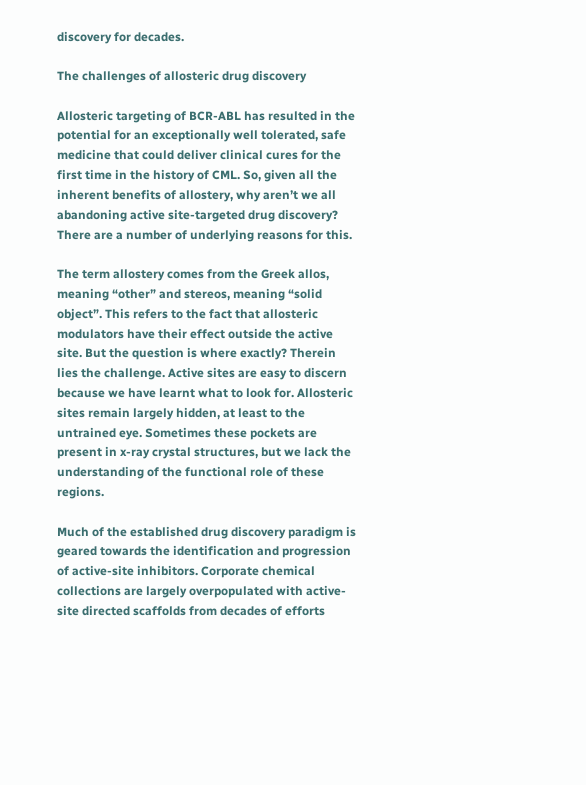discovery for decades.

The challenges of allosteric drug discovery

Allosteric targeting of BCR-ABL has resulted in the potential for an exceptionally well tolerated, safe medicine that could deliver clinical cures for the first time in the history of CML. So, given all the inherent benefits of allostery, why aren’t we all abandoning active site-targeted drug discovery? There are a number of underlying reasons for this.

The term allostery comes from the Greek allos, meaning “other” and stereos, meaning “solid object”. This refers to the fact that allosteric modulators have their effect outside the active site. But the question is where exactly? Therein lies the challenge. Active sites are easy to discern because we have learnt what to look for. Allosteric sites remain largely hidden, at least to the untrained eye. Sometimes these pockets are present in x-ray crystal structures, but we lack the understanding of the functional role of these regions.

Much of the established drug discovery paradigm is geared towards the identification and progression of active-site inhibitors. Corporate chemical collections are largely overpopulated with active-site directed scaffolds from decades of efforts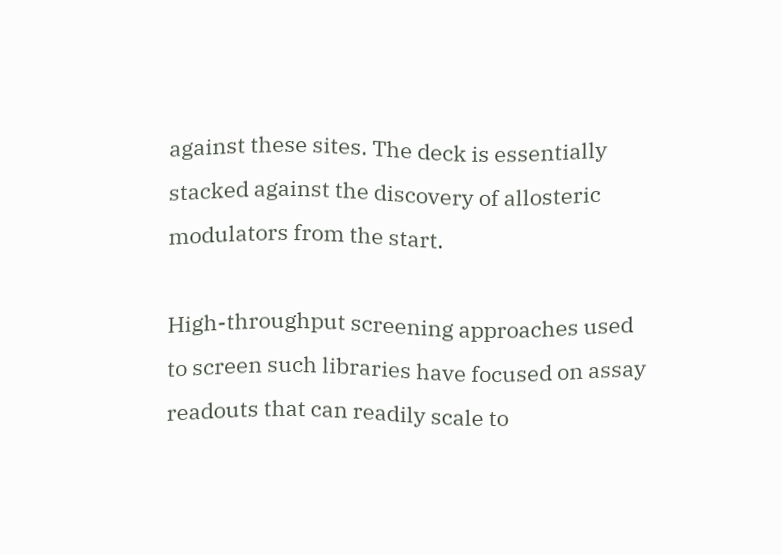against these sites. The deck is essentially stacked against the discovery of allosteric modulators from the start.

High-throughput screening approaches used to screen such libraries have focused on assay readouts that can readily scale to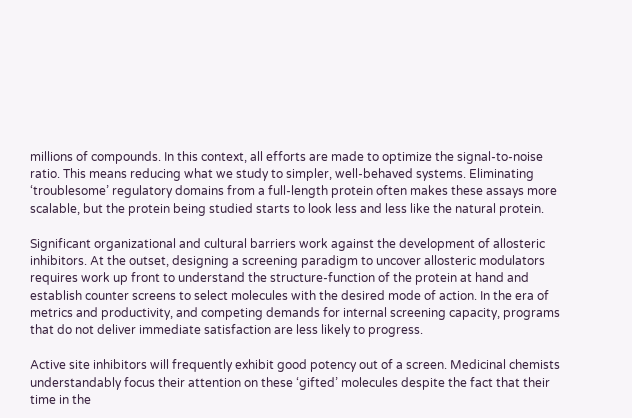millions of compounds. In this context, all efforts are made to optimize the signal-to-noise ratio. This means reducing what we study to simpler, well-behaved systems. Eliminating ‘troublesome’ regulatory domains from a full-length protein often makes these assays more scalable, but the protein being studied starts to look less and less like the natural protein.

Significant organizational and cultural barriers work against the development of allosteric inhibitors. At the outset, designing a screening paradigm to uncover allosteric modulators requires work up front to understand the structure-function of the protein at hand and establish counter screens to select molecules with the desired mode of action. In the era of metrics and productivity, and competing demands for internal screening capacity, programs that do not deliver immediate satisfaction are less likely to progress.

Active site inhibitors will frequently exhibit good potency out of a screen. Medicinal chemists understandably focus their attention on these ‘gifted’ molecules despite the fact that their time in the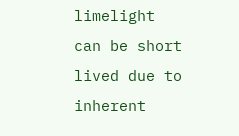limelight can be short lived due to inherent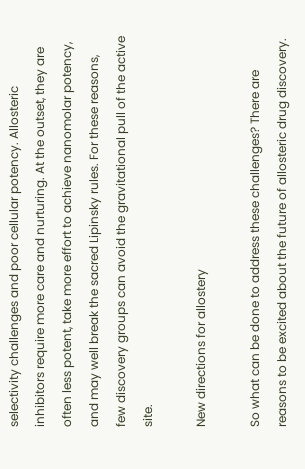selectivity challenges and poor cellular potency. Allosteric inhibitors require more care and nurturing. At the outset, they are often less potent, take more effort to achieve nanomolar potency, and may well break the sacred Lipinsky rules. For these reasons, few discovery groups can avoid the gravitational pull of the active site.

New directions for allostery

So what can be done to address these challenges? There are reasons to be excited about the future of allosteric drug discovery.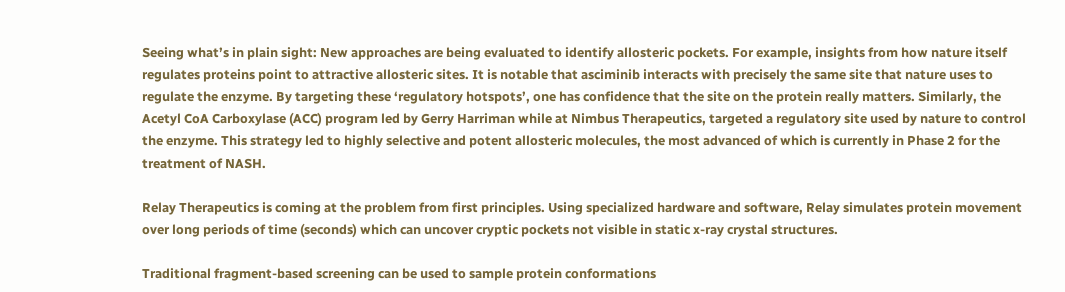Seeing what’s in plain sight: New approaches are being evaluated to identify allosteric pockets. For example, insights from how nature itself regulates proteins point to attractive allosteric sites. It is notable that asciminib interacts with precisely the same site that nature uses to regulate the enzyme. By targeting these ‘regulatory hotspots’, one has confidence that the site on the protein really matters. Similarly, the Acetyl CoA Carboxylase (ACC) program led by Gerry Harriman while at Nimbus Therapeutics, targeted a regulatory site used by nature to control the enzyme. This strategy led to highly selective and potent allosteric molecules, the most advanced of which is currently in Phase 2 for the treatment of NASH.

Relay Therapeutics is coming at the problem from first principles. Using specialized hardware and software, Relay simulates protein movement over long periods of time (seconds) which can uncover cryptic pockets not visible in static x-ray crystal structures.

Traditional fragment-based screening can be used to sample protein conformations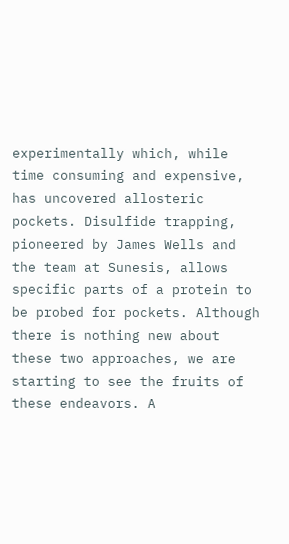experimentally which, while time consuming and expensive, has uncovered allosteric pockets. Disulfide trapping, pioneered by James Wells and the team at Sunesis, allows specific parts of a protein to be probed for pockets. Although there is nothing new about these two approaches, we are starting to see the fruits of these endeavors. A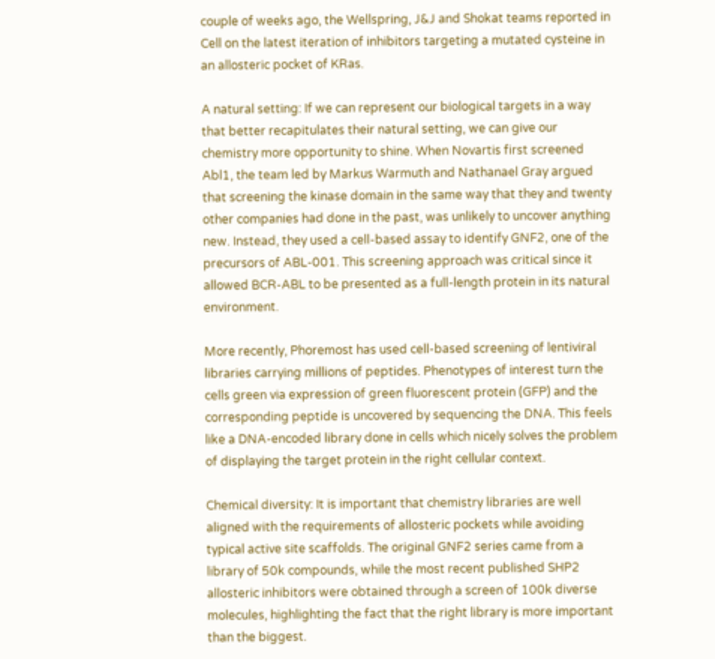couple of weeks ago, the Wellspring, J&J and Shokat teams reported in Cell on the latest iteration of inhibitors targeting a mutated cysteine in an allosteric pocket of KRas.

A natural setting: If we can represent our biological targets in a way that better recapitulates their natural setting, we can give our chemistry more opportunity to shine. When Novartis first screened Abl1, the team led by Markus Warmuth and Nathanael Gray argued that screening the kinase domain in the same way that they and twenty other companies had done in the past, was unlikely to uncover anything new. Instead, they used a cell-based assay to identify GNF2, one of the precursors of ABL-001. This screening approach was critical since it allowed BCR-ABL to be presented as a full-length protein in its natural environment.

More recently, Phoremost has used cell-based screening of lentiviral libraries carrying millions of peptides. Phenotypes of interest turn the cells green via expression of green fluorescent protein (GFP) and the corresponding peptide is uncovered by sequencing the DNA. This feels like a DNA-encoded library done in cells which nicely solves the problem of displaying the target protein in the right cellular context.

Chemical diversity: It is important that chemistry libraries are well aligned with the requirements of allosteric pockets while avoiding typical active site scaffolds. The original GNF2 series came from a library of 50k compounds, while the most recent published SHP2 allosteric inhibitors were obtained through a screen of 100k diverse molecules, highlighting the fact that the right library is more important than the biggest.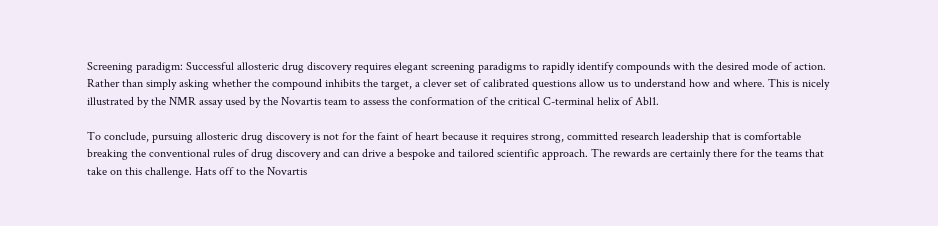Screening paradigm: Successful allosteric drug discovery requires elegant screening paradigms to rapidly identify compounds with the desired mode of action. Rather than simply asking whether the compound inhibits the target, a clever set of calibrated questions allow us to understand how and where. This is nicely illustrated by the NMR assay used by the Novartis team to assess the conformation of the critical C-terminal helix of Abl1.

To conclude, pursuing allosteric drug discovery is not for the faint of heart because it requires strong, committed research leadership that is comfortable breaking the conventional rules of drug discovery and can drive a bespoke and tailored scientific approach. The rewards are certainly there for the teams that take on this challenge. Hats off to the Novartis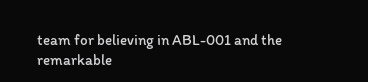team for believing in ABL-001 and the remarkable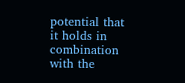potential that it holds in combination with the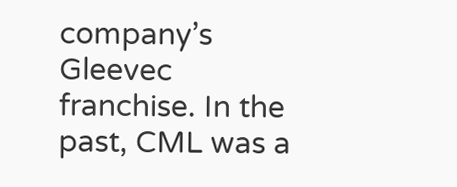company’s Gleevec franchise. In the past, CML was a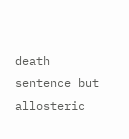death sentence but allosteric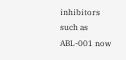inhibitors such as ABL-001 now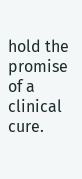hold the promise of a clinical cure.